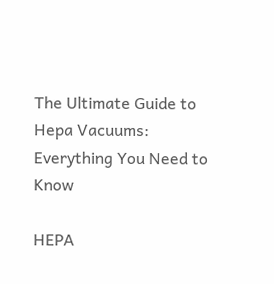The Ultimate Guide to Hepa Vacuums: Everything You Need to Know

HEPA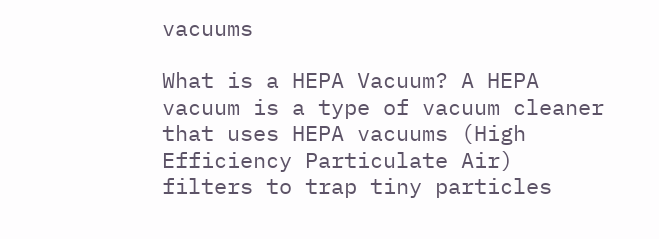vacuums

What is a HEPA Vacuum? A HEPA vacuum is a type of vacuum cleaner that uses HEPA vacuums (High Efficiency Particulate Air) filters to trap tiny particles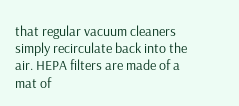that regular vacuum cleaners simply recirculate back into the air. HEPA filters are made of a mat of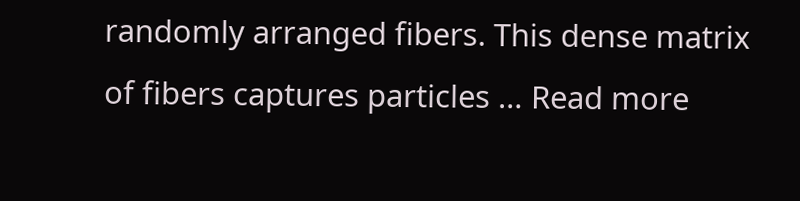randomly arranged fibers. This dense matrix of fibers captures particles … Read more